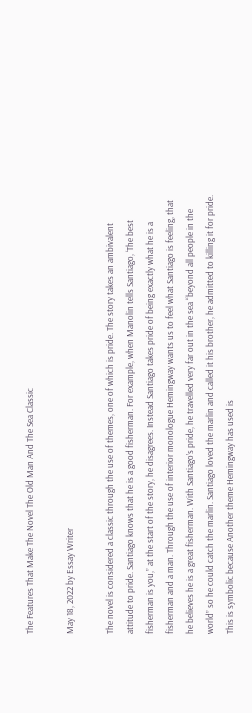The Features That Make The Novel The Old Man And The Sea Classic

May 18, 2022 by Essay Writer

The novel is considered a classic through the use of themes, one of which is pride. The story takes an ambivalent attitude to pride. Santiago knows that he is a good fisherman. For example, when Manolin tells Santiago, ‘The best fisherman is you,” at the start of the story, he disagrees. Instead Santiago takes pride of being exactly what he is a fisherman and a man. Through the use of interior monologue Hemingway wants us to feel what Santiago is feeling, that he believes he is a great fisherman. With Santiago’s pride, he travelled very far out in the sea “beyond all people in the world” so he could catch the marlin. Santiago loved the marlin and called it his brother, he admitted to killing it for pride. This is symbolic because Another theme Hemingway has used is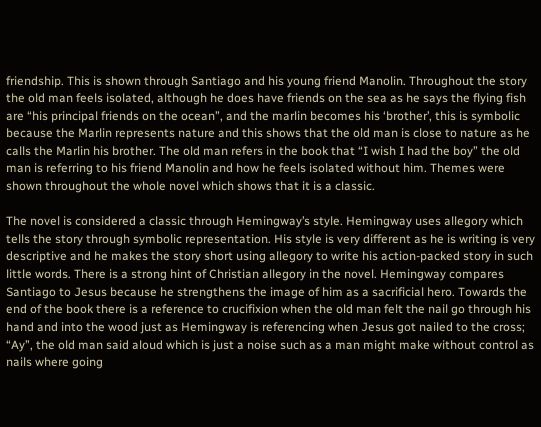friendship. This is shown through Santiago and his young friend Manolin. Throughout the story the old man feels isolated, although he does have friends on the sea as he says the flying fish are “his principal friends on the ocean”, and the marlin becomes his ‘brother’, this is symbolic because the Marlin represents nature and this shows that the old man is close to nature as he calls the Marlin his brother. The old man refers in the book that “I wish I had the boy” the old man is referring to his friend Manolin and how he feels isolated without him. Themes were shown throughout the whole novel which shows that it is a classic.

The novel is considered a classic through Hemingway’s style. Hemingway uses allegory which tells the story through symbolic representation. His style is very different as he is writing is very descriptive and he makes the story short using allegory to write his action-packed story in such little words. There is a strong hint of Christian allegory in the novel. Hemingway compares Santiago to Jesus because he strengthens the image of him as a sacrificial hero. Towards the end of the book there is a reference to crucifixion when the old man felt the nail go through his hand and into the wood just as Hemingway is referencing when Jesus got nailed to the cross; “Ay”, the old man said aloud which is just a noise such as a man might make without control as nails where going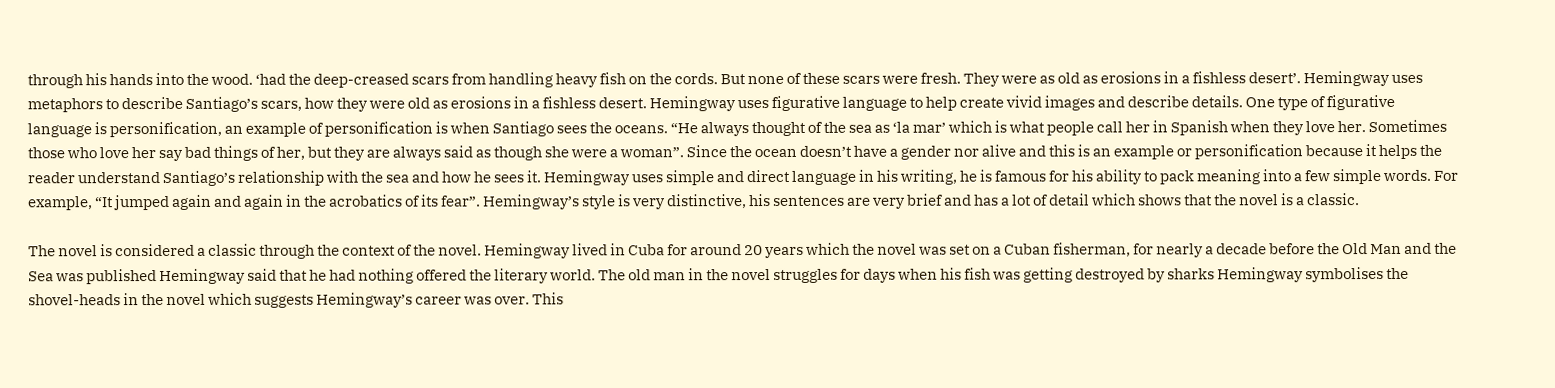through his hands into the wood. ‘had the deep-creased scars from handling heavy fish on the cords. But none of these scars were fresh. They were as old as erosions in a fishless desert’. Hemingway uses metaphors to describe Santiago’s scars, how they were old as erosions in a fishless desert. Hemingway uses figurative language to help create vivid images and describe details. One type of figurative language is personification, an example of personification is when Santiago sees the oceans. “He always thought of the sea as ‘la mar’ which is what people call her in Spanish when they love her. Sometimes those who love her say bad things of her, but they are always said as though she were a woman”. Since the ocean doesn’t have a gender nor alive and this is an example or personification because it helps the reader understand Santiago’s relationship with the sea and how he sees it. Hemingway uses simple and direct language in his writing, he is famous for his ability to pack meaning into a few simple words. For example, “It jumped again and again in the acrobatics of its fear”. Hemingway’s style is very distinctive, his sentences are very brief and has a lot of detail which shows that the novel is a classic.

The novel is considered a classic through the context of the novel. Hemingway lived in Cuba for around 20 years which the novel was set on a Cuban fisherman, for nearly a decade before the Old Man and the Sea was published Hemingway said that he had nothing offered the literary world. The old man in the novel struggles for days when his fish was getting destroyed by sharks Hemingway symbolises the shovel-heads in the novel which suggests Hemingway’s career was over. This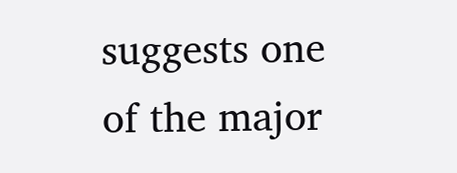suggests one of the major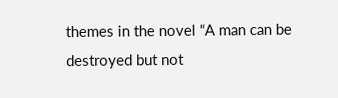themes in the novel “A man can be destroyed but not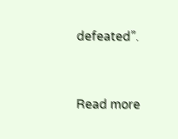defeated”.


Read more